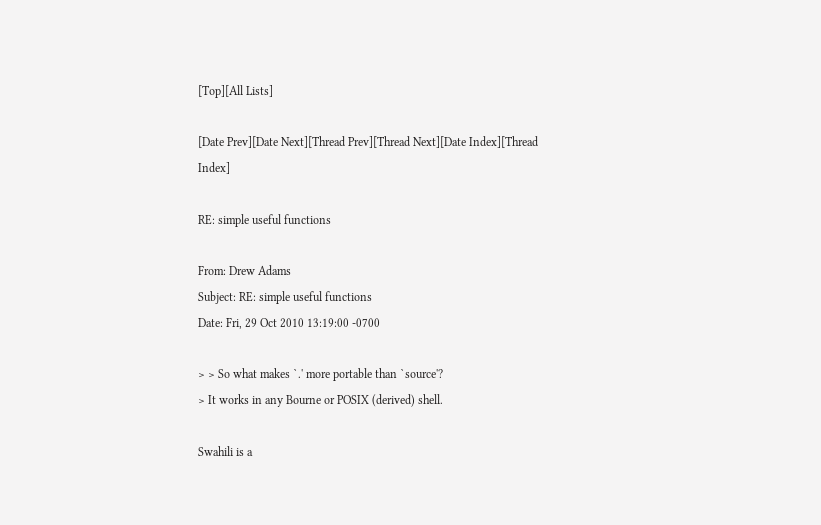[Top][All Lists]

[Date Prev][Date Next][Thread Prev][Thread Next][Date Index][Thread Index]

RE: simple useful functions

From: Drew Adams
Subject: RE: simple useful functions
Date: Fri, 29 Oct 2010 13:19:00 -0700

> > So what makes `.' more portable than `source'?
> It works in any Bourne or POSIX (derived) shell.

Swahili is a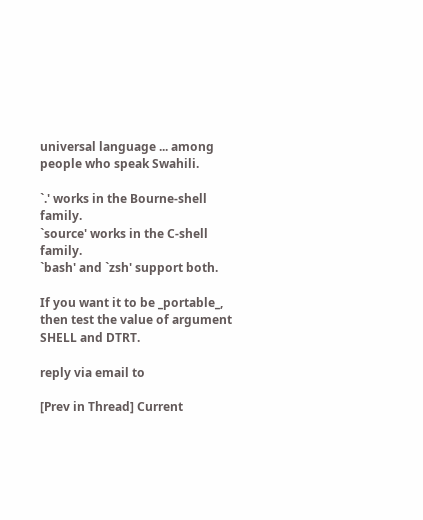universal language ... among people who speak Swahili.

`.' works in the Bourne-shell family.
`source' works in the C-shell family.
`bash' and `zsh' support both.

If you want it to be _portable_, then test the value of argument SHELL and DTRT.

reply via email to

[Prev in Thread] Current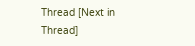Thread [Next in Thread]